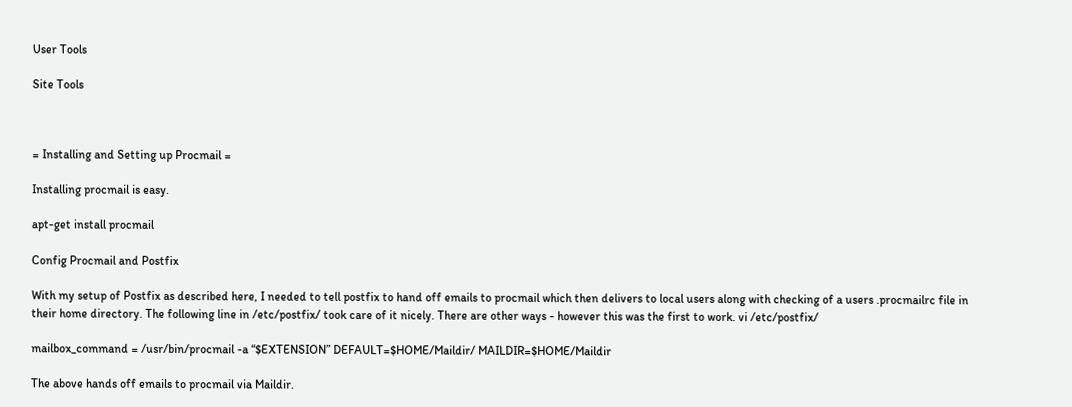User Tools

Site Tools



= Installing and Setting up Procmail =

Installing procmail is easy.

apt-get install procmail

Config Procmail and Postfix

With my setup of Postfix as described here, I needed to tell postfix to hand off emails to procmail which then delivers to local users along with checking of a users .procmailrc file in their home directory. The following line in /etc/postfix/ took care of it nicely. There are other ways - however this was the first to work. vi /etc/postfix/

mailbox_command = /usr/bin/procmail -a “$EXTENSION” DEFAULT=$HOME/Maildir/ MAILDIR=$HOME/Maildir

The above hands off emails to procmail via Maildir.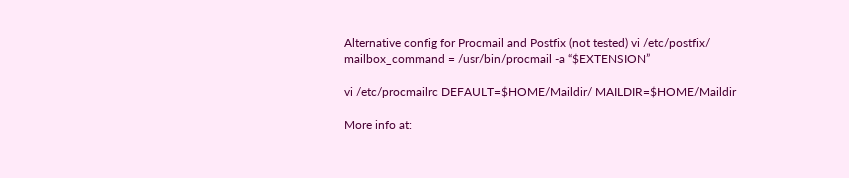Alternative config for Procmail and Postfix (not tested) vi /etc/postfix/ mailbox_command = /usr/bin/procmail -a “$EXTENSION”

vi /etc/procmailrc DEFAULT=$HOME/Maildir/ MAILDIR=$HOME/Maildir

More info at: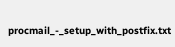procmail_-_setup_with_postfix.txt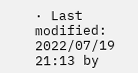· Last modified: 2022/07/19 21:13 by